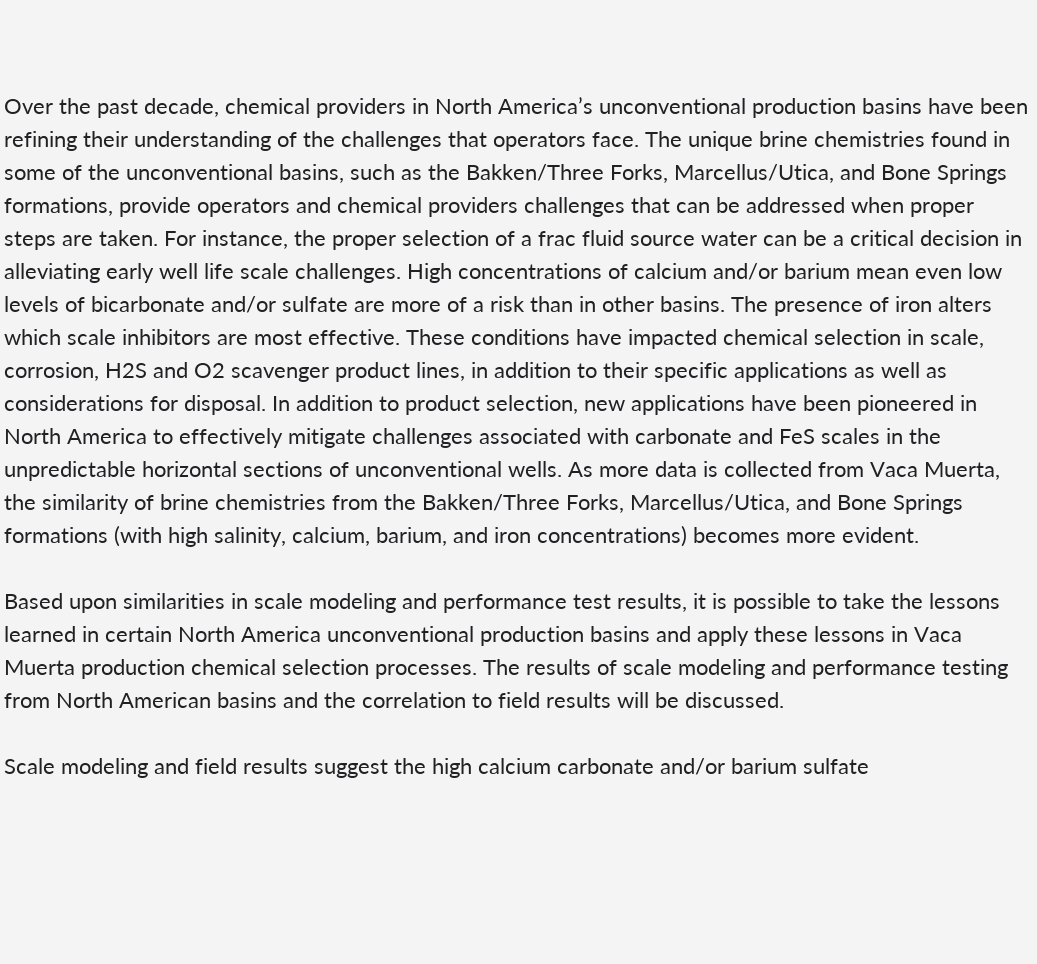Over the past decade, chemical providers in North America’s unconventional production basins have been refining their understanding of the challenges that operators face. The unique brine chemistries found in some of the unconventional basins, such as the Bakken/Three Forks, Marcellus/Utica, and Bone Springs formations, provide operators and chemical providers challenges that can be addressed when proper steps are taken. For instance, the proper selection of a frac fluid source water can be a critical decision in alleviating early well life scale challenges. High concentrations of calcium and/or barium mean even low levels of bicarbonate and/or sulfate are more of a risk than in other basins. The presence of iron alters which scale inhibitors are most effective. These conditions have impacted chemical selection in scale, corrosion, H2S and O2 scavenger product lines, in addition to their specific applications as well as considerations for disposal. In addition to product selection, new applications have been pioneered in North America to effectively mitigate challenges associated with carbonate and FeS scales in the unpredictable horizontal sections of unconventional wells. As more data is collected from Vaca Muerta, the similarity of brine chemistries from the Bakken/Three Forks, Marcellus/Utica, and Bone Springs formations (with high salinity, calcium, barium, and iron concentrations) becomes more evident.

Based upon similarities in scale modeling and performance test results, it is possible to take the lessons learned in certain North America unconventional production basins and apply these lessons in Vaca Muerta production chemical selection processes. The results of scale modeling and performance testing from North American basins and the correlation to field results will be discussed.

Scale modeling and field results suggest the high calcium carbonate and/or barium sulfate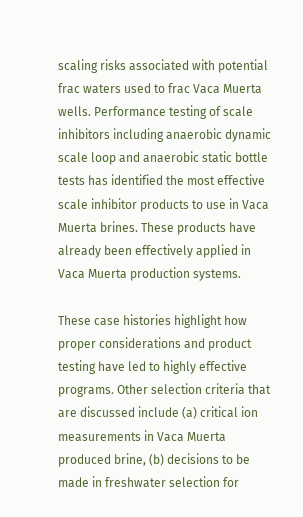scaling risks associated with potential frac waters used to frac Vaca Muerta wells. Performance testing of scale inhibitors including anaerobic dynamic scale loop and anaerobic static bottle tests has identified the most effective scale inhibitor products to use in Vaca Muerta brines. These products have already been effectively applied in Vaca Muerta production systems.

These case histories highlight how proper considerations and product testing have led to highly effective programs. Other selection criteria that are discussed include (a) critical ion measurements in Vaca Muerta produced brine, (b) decisions to be made in freshwater selection for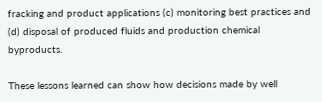fracking and product applications (c) monitoring best practices and (d) disposal of produced fluids and production chemical byproducts.

These lessons learned can show how decisions made by well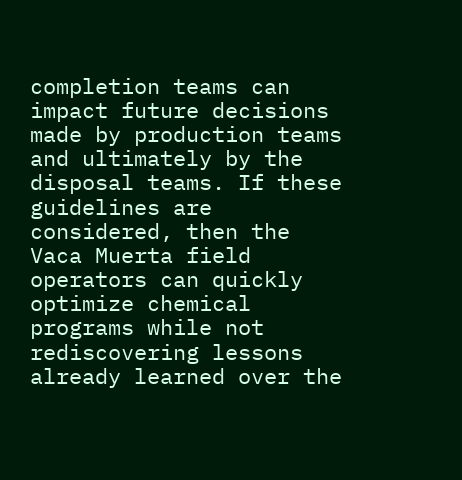completion teams can impact future decisions made by production teams and ultimately by the disposal teams. If these guidelines are considered, then the Vaca Muerta field operators can quickly optimize chemical programs while not rediscovering lessons already learned over the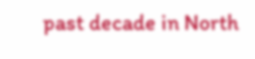past decade in North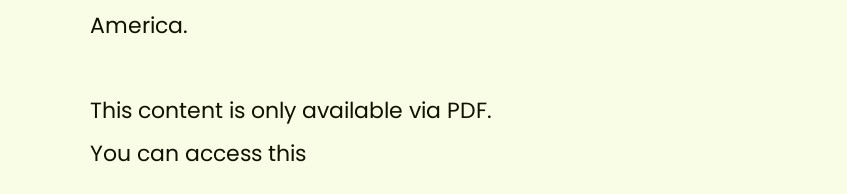America.

This content is only available via PDF.
You can access this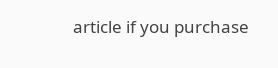article if you purchase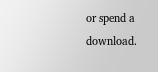or spend a download.